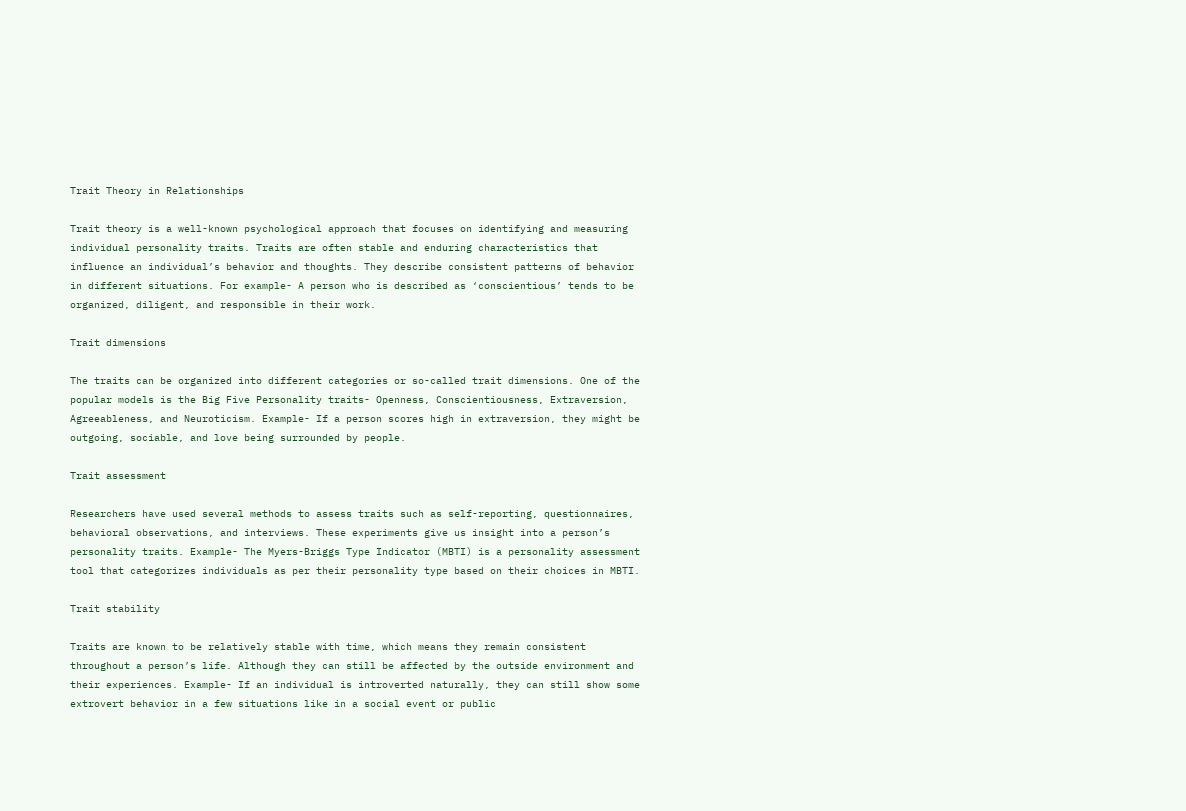Trait Theory in Relationships

Trait theory is a well-known psychological approach that focuses on identifying and measuring individual personality traits. Traits are often stable and enduring characteristics that influence an individual’s behavior and thoughts. They describe consistent patterns of behavior in different situations. For example- A person who is described as ‘conscientious’ tends to be organized, diligent, and responsible in their work.

Trait dimensions

The traits can be organized into different categories or so-called trait dimensions. One of the popular models is the Big Five Personality traits- Openness, Conscientiousness, Extraversion, Agreeableness, and Neuroticism. Example- If a person scores high in extraversion, they might be outgoing, sociable, and love being surrounded by people.

Trait assessment

Researchers have used several methods to assess traits such as self-reporting, questionnaires, behavioral observations, and interviews. These experiments give us insight into a person’s personality traits. Example- The Myers-Briggs Type Indicator (MBTI) is a personality assessment tool that categorizes individuals as per their personality type based on their choices in MBTI.

Trait stability

Traits are known to be relatively stable with time, which means they remain consistent throughout a person’s life. Although they can still be affected by the outside environment and their experiences. Example- If an individual is introverted naturally, they can still show some extrovert behavior in a few situations like in a social event or public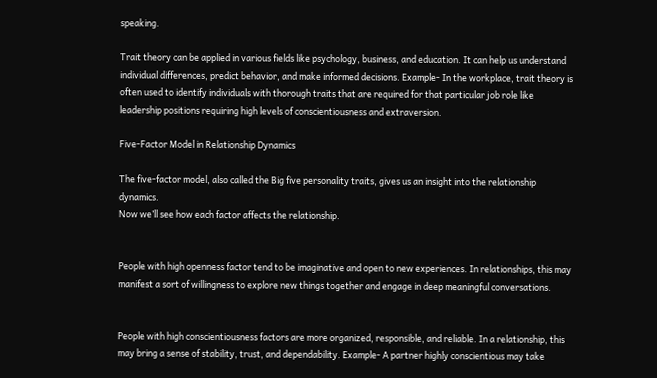speaking.

Trait theory can be applied in various fields like psychology, business, and education. It can help us understand individual differences, predict behavior, and make informed decisions. Example- In the workplace, trait theory is often used to identify individuals with thorough traits that are required for that particular job role like leadership positions requiring high levels of conscientiousness and extraversion.

Five-Factor Model in Relationship Dynamics

The five-factor model, also called the Big five personality traits, gives us an insight into the relationship dynamics.
Now we’ll see how each factor affects the relationship.


People with high openness factor tend to be imaginative and open to new experiences. In relationships, this may manifest a sort of willingness to explore new things together and engage in deep meaningful conversations.


People with high conscientiousness factors are more organized, responsible, and reliable. In a relationship, this may bring a sense of stability, trust, and dependability. Example- A partner highly conscientious may take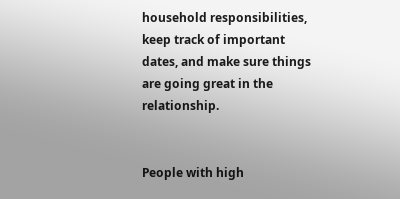household responsibilities, keep track of important dates, and make sure things are going great in the relationship.


People with high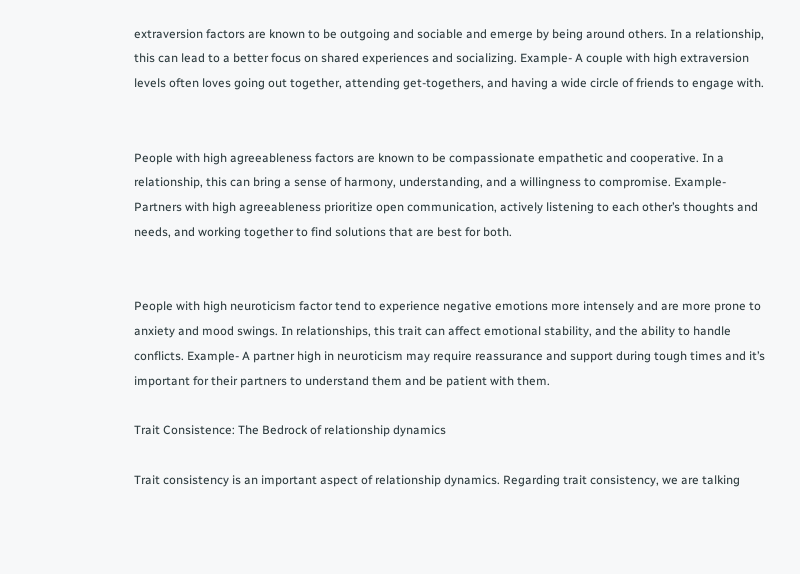extraversion factors are known to be outgoing and sociable and emerge by being around others. In a relationship, this can lead to a better focus on shared experiences and socializing. Example- A couple with high extraversion levels often loves going out together, attending get-togethers, and having a wide circle of friends to engage with.


People with high agreeableness factors are known to be compassionate empathetic and cooperative. In a relationship, this can bring a sense of harmony, understanding, and a willingness to compromise. Example- Partners with high agreeableness prioritize open communication, actively listening to each other’s thoughts and needs, and working together to find solutions that are best for both.


People with high neuroticism factor tend to experience negative emotions more intensely and are more prone to anxiety and mood swings. In relationships, this trait can affect emotional stability, and the ability to handle conflicts. Example- A partner high in neuroticism may require reassurance and support during tough times and it’s important for their partners to understand them and be patient with them.

Trait Consistence: The Bedrock of relationship dynamics

Trait consistency is an important aspect of relationship dynamics. Regarding trait consistency, we are talking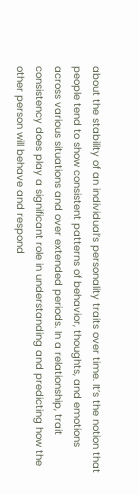about the stability of an individual’s personality traits over time. It’s the notion that people tend to show consistent patterns of behavior, thoughts, and emotions across various situations and over extended periods. In a relationship, trait consistency does play a significant role in understanding and predicting how the other person will behave and respond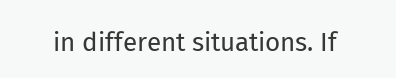in different situations. If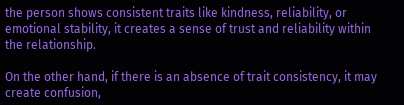the person shows consistent traits like kindness, reliability, or emotional stability, it creates a sense of trust and reliability within the relationship.

On the other hand, if there is an absence of trait consistency, it may create confusion,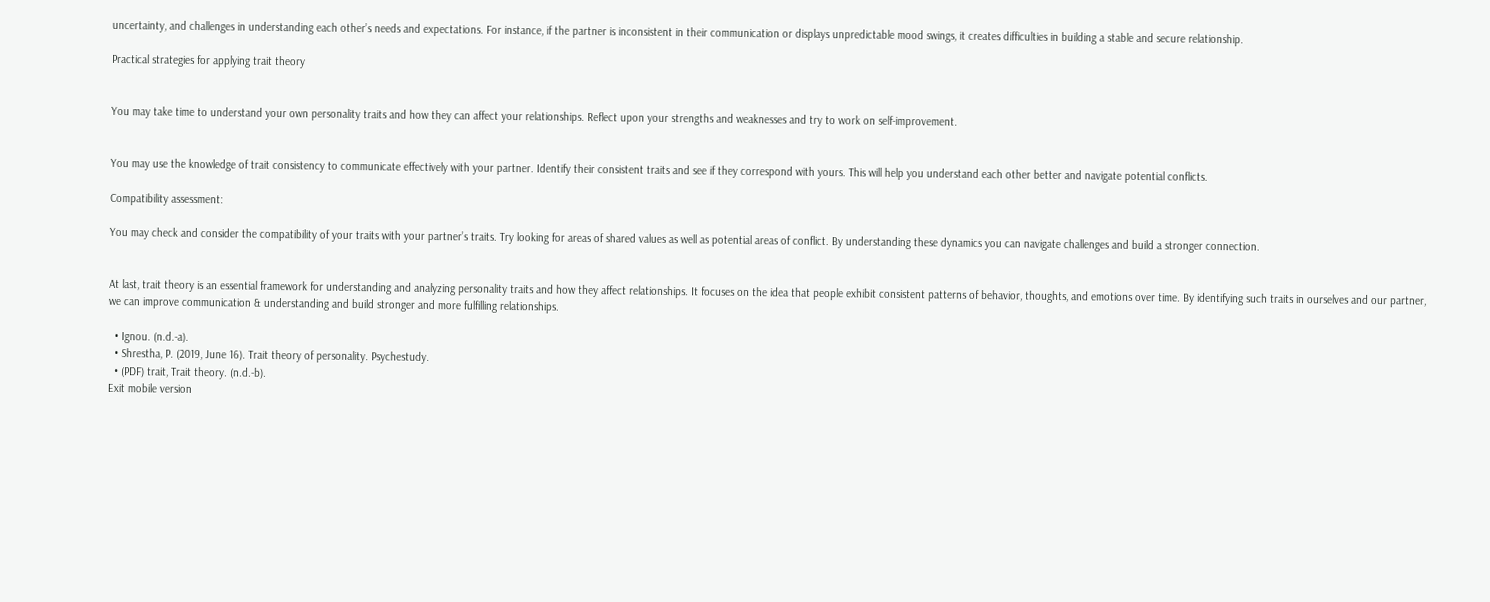uncertainty, and challenges in understanding each other’s needs and expectations. For instance, if the partner is inconsistent in their communication or displays unpredictable mood swings, it creates difficulties in building a stable and secure relationship.

Practical strategies for applying trait theory


You may take time to understand your own personality traits and how they can affect your relationships. Reflect upon your strengths and weaknesses and try to work on self-improvement.


You may use the knowledge of trait consistency to communicate effectively with your partner. Identify their consistent traits and see if they correspond with yours. This will help you understand each other better and navigate potential conflicts.

Compatibility assessment:

You may check and consider the compatibility of your traits with your partner’s traits. Try looking for areas of shared values as well as potential areas of conflict. By understanding these dynamics you can navigate challenges and build a stronger connection.


At last, trait theory is an essential framework for understanding and analyzing personality traits and how they affect relationships. It focuses on the idea that people exhibit consistent patterns of behavior, thoughts, and emotions over time. By identifying such traits in ourselves and our partner, we can improve communication & understanding and build stronger and more fulfilling relationships.

  • Ignou. (n.d.-a).
  • Shrestha, P. (2019, June 16). Trait theory of personality. Psychestudy.
  • (PDF) trait, Trait theory. (n.d.-b).
Exit mobile version